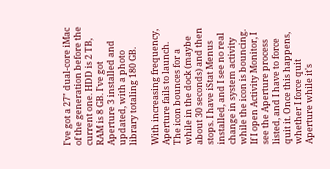I've got a 27" dual-core iMac of the generation before the current one. HDD is 2 TB, RAM is 8 GB. I've got Aperture 3 installed and updated, with a photo library totaling 180 GB.

With increasing frequency, Aperture fails to launch. The icon bounces for a while in the dock (maybe about 30 seconds) and then stops. I have iStat Menus installed, and I see no real change in system activity while the icon is bouncing. If I open Activity Monitor, I see the Aperture process listed, and I have to force quit it. Once this happens, whether I force quit Aperture while it's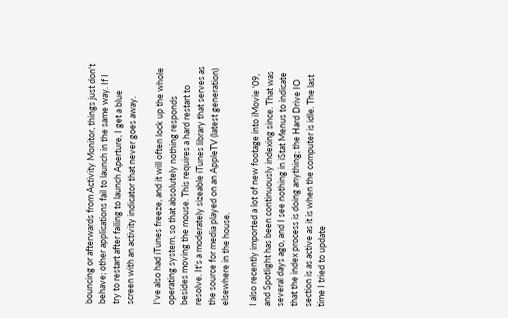bouncing or afterwards from Activity Monitor, things just don't behave; other applications fail to launch in the same way. If I try to restart after failing to launch Aperture, I get a blue screen with an activity indicator that never goes away.

I've also had iTunes freeze, and it will often lock up the whole operating system, so that absolutely nothing responds besides moving the mouse. This requires a hard restart to resolve. It's a moderately sizeable iTunes library that serves as the source for media played on an AppleTV (latest generation) elsewhere in the house.

I also recently imported a lot of new footage into iMovie '09, and Spotlight has been continuously indexing since. That was several days ago, and I see nothing in iStat Menus to indicate that the index process is doing anything; the Hard Drive IO section is as active as it is when the computer is idle. The last time I tried to update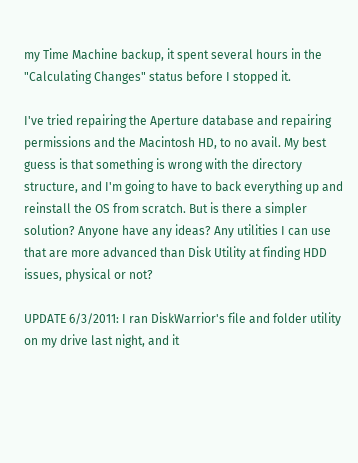my Time Machine backup, it spent several hours in the "Calculating Changes" status before I stopped it.

I've tried repairing the Aperture database and repairing permissions and the Macintosh HD, to no avail. My best guess is that something is wrong with the directory structure, and I'm going to have to back everything up and reinstall the OS from scratch. But is there a simpler solution? Anyone have any ideas? Any utilities I can use that are more advanced than Disk Utility at finding HDD issues, physical or not?

UPDATE 6/3/2011: I ran DiskWarrior's file and folder utility on my drive last night, and it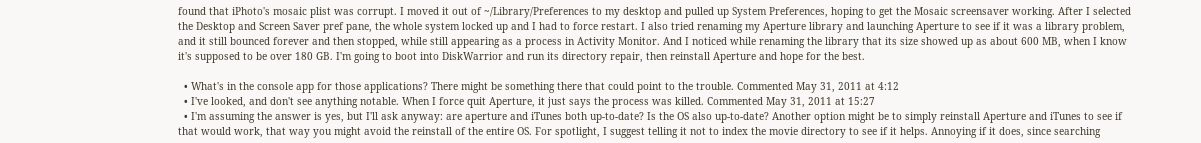found that iPhoto's mosaic plist was corrupt. I moved it out of ~/Library/Preferences to my desktop and pulled up System Preferences, hoping to get the Mosaic screensaver working. After I selected the Desktop and Screen Saver pref pane, the whole system locked up and I had to force restart. I also tried renaming my Aperture library and launching Aperture to see if it was a library problem, and it still bounced forever and then stopped, while still appearing as a process in Activity Monitor. And I noticed while renaming the library that its size showed up as about 600 MB, when I know it's supposed to be over 180 GB. I'm going to boot into DiskWarrior and run its directory repair, then reinstall Aperture and hope for the best.

  • What's in the console app for those applications? There might be something there that could point to the trouble. Commented May 31, 2011 at 4:12
  • I've looked, and don't see anything notable. When I force quit Aperture, it just says the process was killed. Commented May 31, 2011 at 15:27
  • I'm assuming the answer is yes, but I'll ask anyway: are aperture and iTunes both up-to-date? Is the OS also up-to-date? Another option might be to simply reinstall Aperture and iTunes to see if that would work, that way you might avoid the reinstall of the entire OS. For spotlight, I suggest telling it not to index the movie directory to see if it helps. Annoying if it does, since searching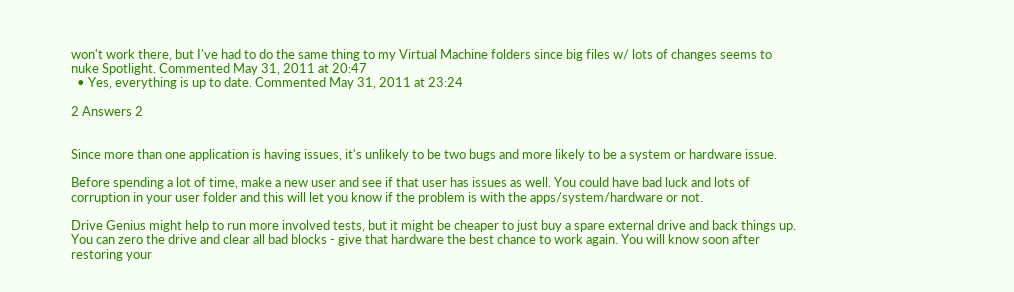won't work there, but I've had to do the same thing to my Virtual Machine folders since big files w/ lots of changes seems to nuke Spotlight. Commented May 31, 2011 at 20:47
  • Yes, everything is up to date. Commented May 31, 2011 at 23:24

2 Answers 2


Since more than one application is having issues, it's unlikely to be two bugs and more likely to be a system or hardware issue.

Before spending a lot of time, make a new user and see if that user has issues as well. You could have bad luck and lots of corruption in your user folder and this will let you know if the problem is with the apps/system/hardware or not.

Drive Genius might help to run more involved tests, but it might be cheaper to just buy a spare external drive and back things up. You can zero the drive and clear all bad blocks - give that hardware the best chance to work again. You will know soon after restoring your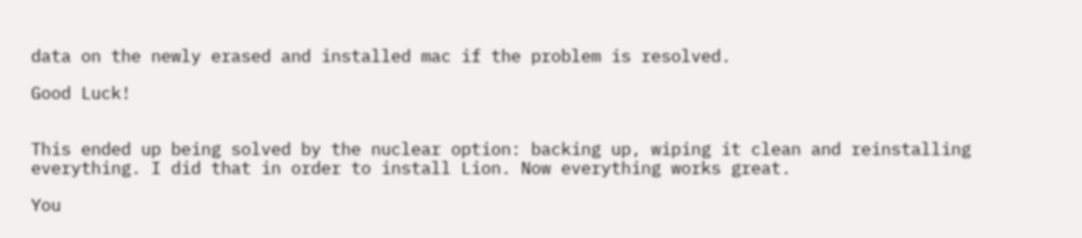data on the newly erased and installed mac if the problem is resolved.

Good Luck!


This ended up being solved by the nuclear option: backing up, wiping it clean and reinstalling everything. I did that in order to install Lion. Now everything works great.

You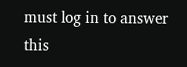must log in to answer this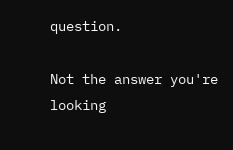question.

Not the answer you're looking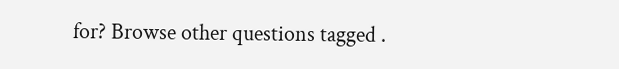for? Browse other questions tagged .